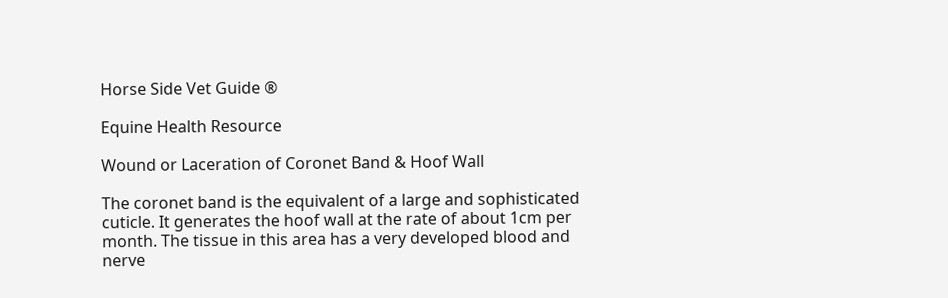Horse Side Vet Guide ®

Equine Health Resource

Wound or Laceration of Coronet Band & Hoof Wall

The coronet band is the equivalent of a large and sophisticated cuticle. It generates the hoof wall at the rate of about 1cm per month. The tissue in this area has a very developed blood and nerve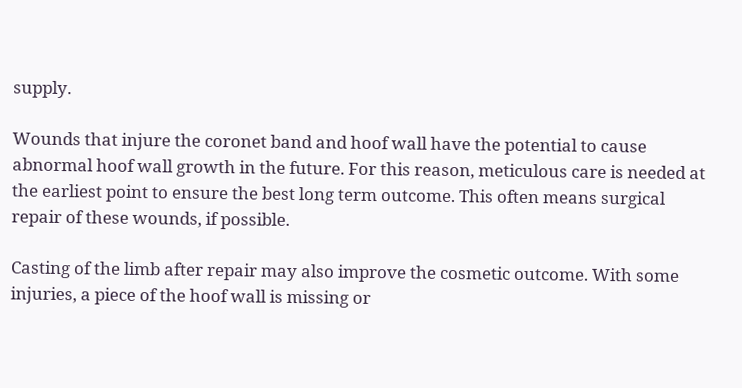supply.

Wounds that injure the coronet band and hoof wall have the potential to cause abnormal hoof wall growth in the future. For this reason, meticulous care is needed at the earliest point to ensure the best long term outcome. This often means surgical repair of these wounds, if possible.

Casting of the limb after repair may also improve the cosmetic outcome. With some injuries, a piece of the hoof wall is missing or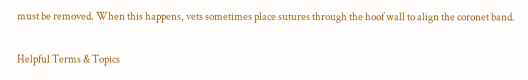must be removed. When this happens, vets sometimes place sutures through the hoof wall to align the coronet band.

Helpful Terms & Topics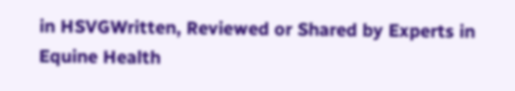in HSVGWritten, Reviewed or Shared by Experts in Equine Health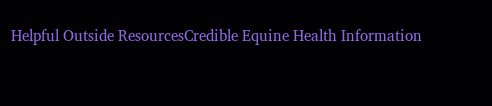Helpful Outside ResourcesCredible Equine Health Information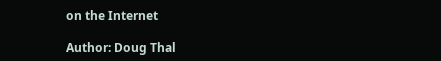on the Internet

Author: Doug Thal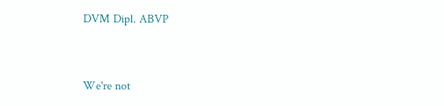DVM Dipl. ABVP


We're not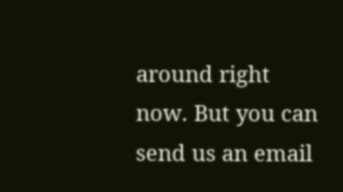around right now. But you can send us an email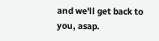and we'll get back to you, asap.